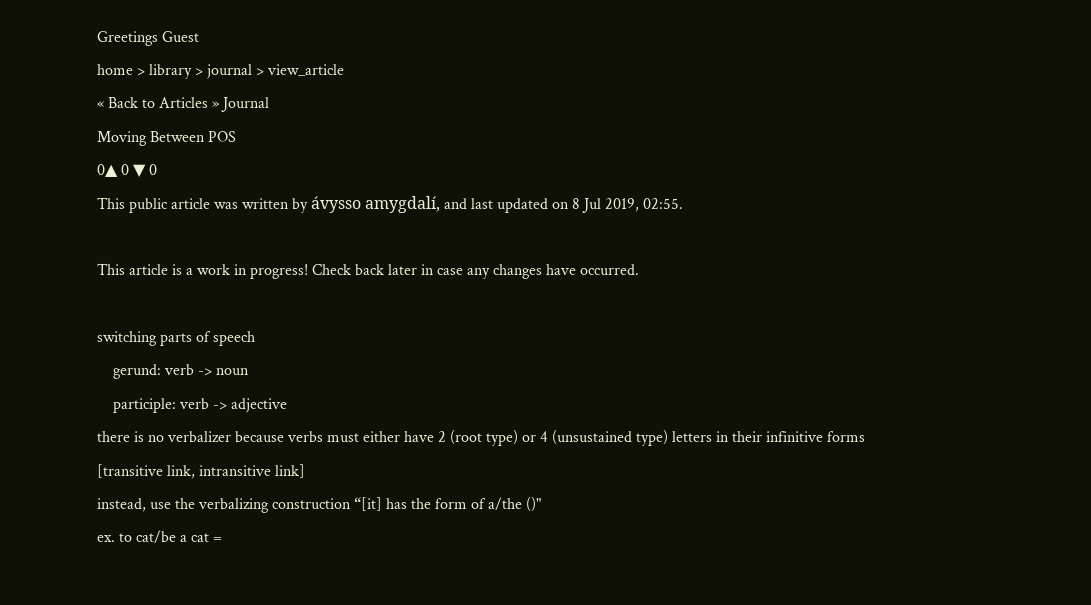Greetings Guest
home > library > journal > view_article
« Back to Articles » Journal
Moving Between POS
0▲ 0 ▼ 0
This public article was written by ávysso amygdalí, and last updated on 8 Jul 2019, 02:55.

This article is a work in progress! Check back later in case any changes have occurred.

switching parts of speech
    gerund: verb -> noun
    participle: verb -> adjective
there is no verbalizer because verbs must either have 2 (root type) or 4 (unsustained type) letters in their infinitive forms [transitive link, intransitive link]
instead, use the verbalizing construction “[it] has the form of a/the ()"
ex. to cat/be a cat =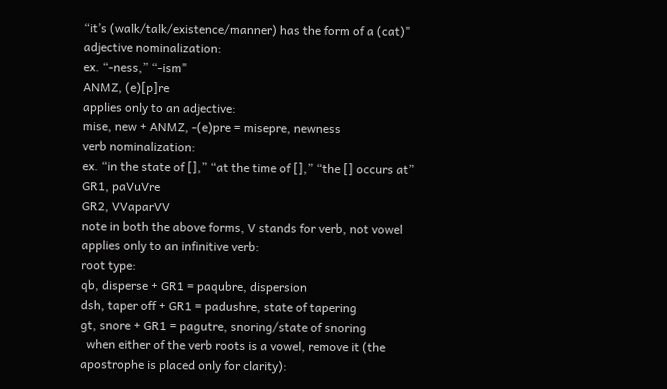“it’s (walk/talk/existence/manner) has the form of a (cat)"
adjective nominalization:
ex. “-ness,” “-ism"
ANMZ, (e)[p]re
applies only to an adjective:
mise, new + ANMZ, -(e)pre = misepre, newness
verb nominalization:
ex. “in the state of [],” “at the time of [],” “the [] occurs at”
GR1, paVuVre
GR2, VVaparVV
note in both the above forms, V stands for verb, not vowel
applies only to an infinitive verb:
root type:
qb, disperse + GR1 = paqubre, dispersion
dsh, taper off + GR1 = padushre, state of tapering
gt, snore + GR1 = pagutre, snoring/state of snoring
  when either of the verb roots is a vowel, remove it (the apostrophe is placed only for clarity):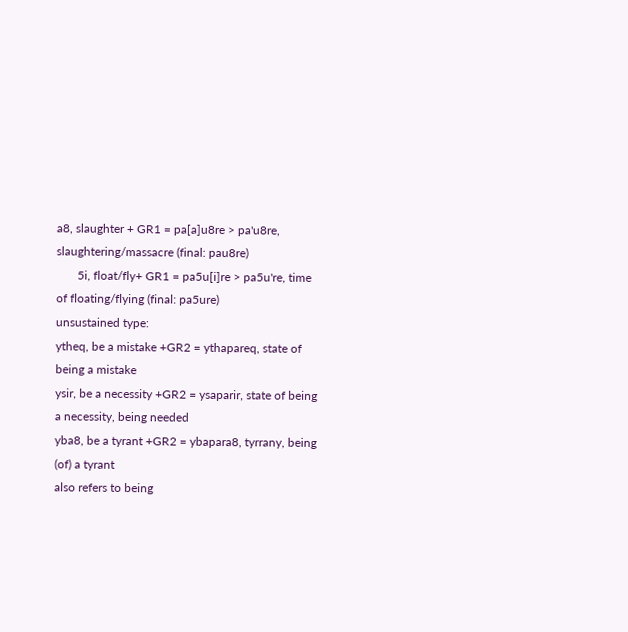a8, slaughter + GR1 = pa[a]u8re > pa'u8re, slaughtering/massacre (final: pau8re)
       5i, float/fly+ GR1 = pa5u[i]re > pa5u're, time of floating/flying (final: pa5ure)
unsustained type:
ytheq, be a mistake +GR2 = ythapareq, state of being a mistake
ysir, be a necessity +GR2 = ysaparir, state of being a necessity, being needed
yba8, be a tyrant +GR2 = ybapara8, tyrrany, being (of) a tyrant
also refers to being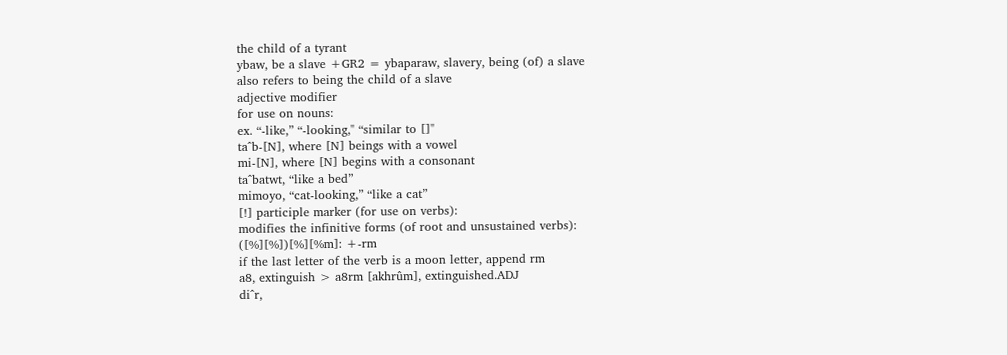the child of a tyrant
ybaw, be a slave +GR2 = ybaparaw, slavery, being (of) a slave
also refers to being the child of a slave
adjective modifier
for use on nouns:
ex. “-like,” “-looking," “similar to []"
ta^b-[N], where [N] beings with a vowel
mi-[N], where [N] begins with a consonant
ta^batwt, “like a bed”
mimoyo, “cat-looking,” “like a cat”
[!] participle marker (for use on verbs):
modifies the infinitive forms (of root and unsustained verbs):
([%][%])[%][%m]: +-rm
if the last letter of the verb is a moon letter, append rm
a8, extinguish > a8rm [akhrûm], extinguished.ADJ
di^r,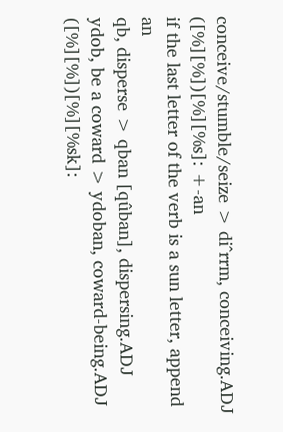conceive/stumble/seize > di^rrm, conceiving.ADJ
([%][%])[%][%s]: +-an
if the last letter of the verb is a sun letter, append an
qb, disperse > qban [qûban], dispersing.ADJ
ydob, be a coward > ydoban, coward-being.ADJ
([%][%])[%][%sk]: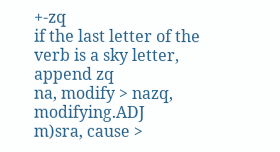+-zq
if the last letter of the verb is a sky letter, append zq
na, modify > nazq, modifying.ADJ
m)sra, cause >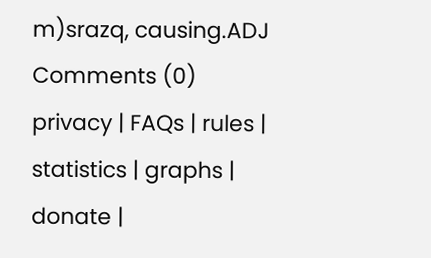m)srazq, causing.ADJ
Comments (0)
privacy | FAQs | rules | statistics | graphs | donate |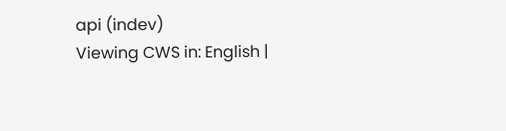api (indev)
Viewing CWS in: English |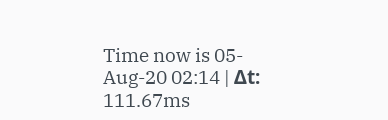Time now is 05-Aug-20 02:14 | Δt: 111.67ms